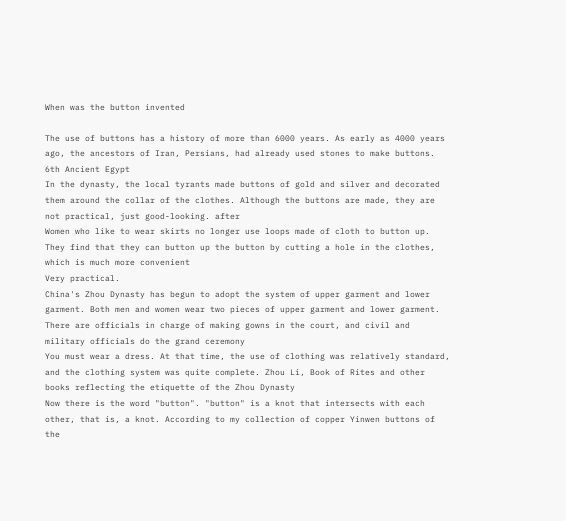When was the button invented

The use of buttons has a history of more than 6000 years. As early as 4000 years ago, the ancestors of Iran, Persians, had already used stones to make buttons. 6th Ancient Egypt
In the dynasty, the local tyrants made buttons of gold and silver and decorated them around the collar of the clothes. Although the buttons are made, they are not practical, just good-looking. after
Women who like to wear skirts no longer use loops made of cloth to button up. They find that they can button up the button by cutting a hole in the clothes, which is much more convenient
Very practical.
China's Zhou Dynasty has begun to adopt the system of upper garment and lower garment. Both men and women wear two pieces of upper garment and lower garment. There are officials in charge of making gowns in the court, and civil and military officials do the grand ceremony
You must wear a dress. At that time, the use of clothing was relatively standard, and the clothing system was quite complete. Zhou Li, Book of Rites and other books reflecting the etiquette of the Zhou Dynasty
Now there is the word "button". "button" is a knot that intersects with each other, that is, a knot. According to my collection of copper Yinwen buttons of the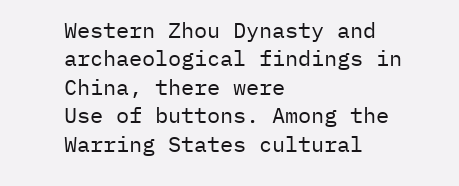Western Zhou Dynasty and archaeological findings in China, there were
Use of buttons. Among the Warring States cultural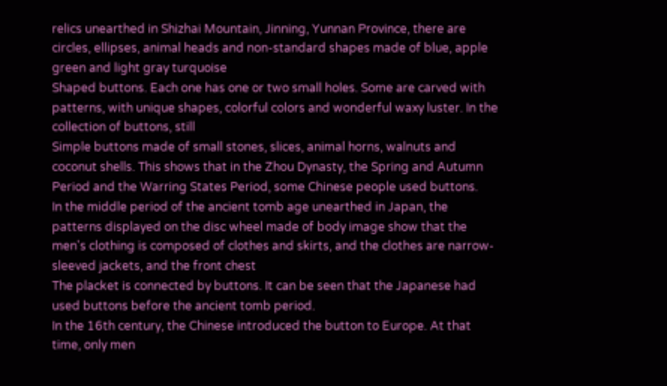relics unearthed in Shizhai Mountain, Jinning, Yunnan Province, there are circles, ellipses, animal heads and non-standard shapes made of blue, apple green and light gray turquoise
Shaped buttons. Each one has one or two small holes. Some are carved with patterns, with unique shapes, colorful colors and wonderful waxy luster. In the collection of buttons, still
Simple buttons made of small stones, slices, animal horns, walnuts and coconut shells. This shows that in the Zhou Dynasty, the Spring and Autumn Period and the Warring States Period, some Chinese people used buttons.
In the middle period of the ancient tomb age unearthed in Japan, the patterns displayed on the disc wheel made of body image show that the men's clothing is composed of clothes and skirts, and the clothes are narrow-sleeved jackets, and the front chest
The placket is connected by buttons. It can be seen that the Japanese had used buttons before the ancient tomb period.
In the 16th century, the Chinese introduced the button to Europe. At that time, only men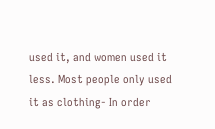used it, and women used it less. Most people only used it as clothing- In order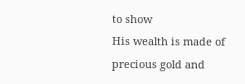to show
His wealth is made of precious gold and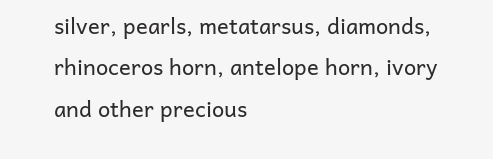silver, pearls, metatarsus, diamonds, rhinoceros horn, antelope horn, ivory and other precious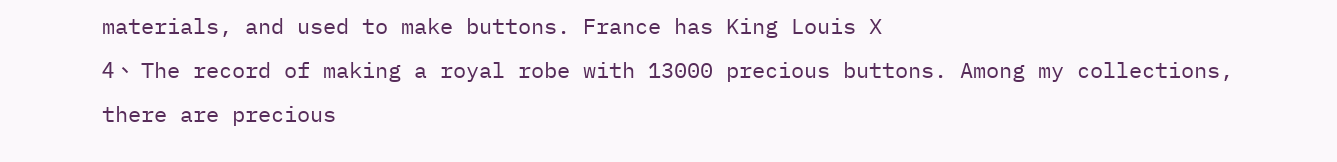materials, and used to make buttons. France has King Louis X
4、 The record of making a royal robe with 13000 precious buttons. Among my collections, there are precious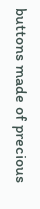buttons made of precious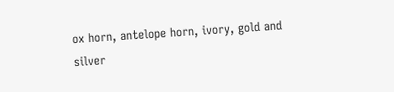ox horn, antelope horn, ivory, gold and silver